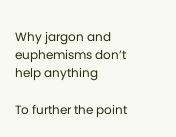Why jargon and euphemisms don’t help anything

To further the point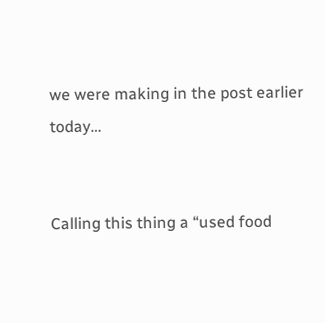we were making in the post earlier today…


Calling this thing a “used food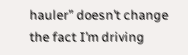hauler” doesn’t change the fact I’m driving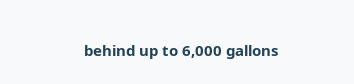behind up to 6,000 gallons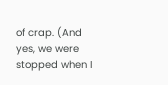of crap. (And yes, we were stopped when I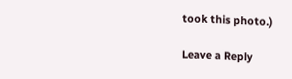took this photo.)

Leave a Reply